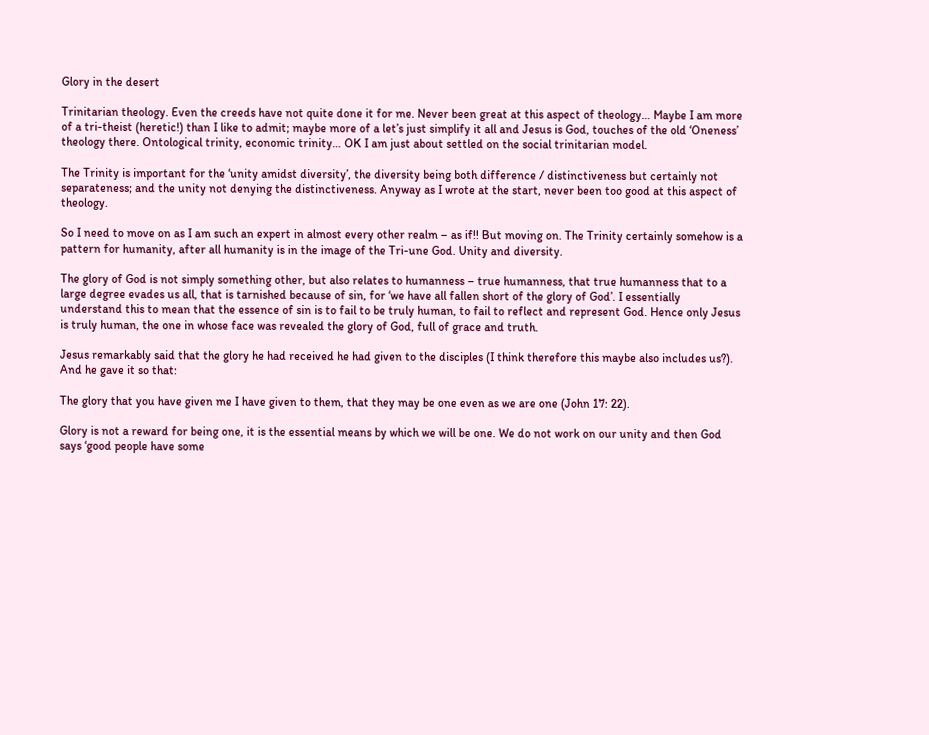Glory in the desert

Trinitarian theology. Even the creeds have not quite done it for me. Never been great at this aspect of theology… Maybe I am more of a tri-theist (heretic!) than I like to admit; maybe more of a let’s just simplify it all and Jesus is God, touches of the old ‘Oneness’ theology there. Ontological trinity, economic trinity… OK I am just about settled on the social trinitarian model.

The Trinity is important for the ‘unity amidst diversity’, the diversity being both difference / distinctiveness but certainly not separateness; and the unity not denying the distinctiveness. Anyway as I wrote at the start, never been too good at this aspect of theology.

So I need to move on as I am such an expert in almost every other realm – as if!! But moving on. The Trinity certainly somehow is a pattern for humanity, after all humanity is in the image of the Tri-une God. Unity and diversity.

The glory of God is not simply something other, but also relates to humanness – true humanness, that true humanness that to a large degree evades us all, that is tarnished because of sin, for ‘we have all fallen short of the glory of God’. I essentially understand this to mean that the essence of sin is to fail to be truly human, to fail to reflect and represent God. Hence only Jesus is truly human, the one in whose face was revealed the glory of God, full of grace and truth.

Jesus remarkably said that the glory he had received he had given to the disciples (I think therefore this maybe also includes us?). And he gave it so that:

The glory that you have given me I have given to them, that they may be one even as we are one (John 17: 22).

Glory is not a reward for being one, it is the essential means by which we will be one. We do not work on our unity and then God says ‘good people have some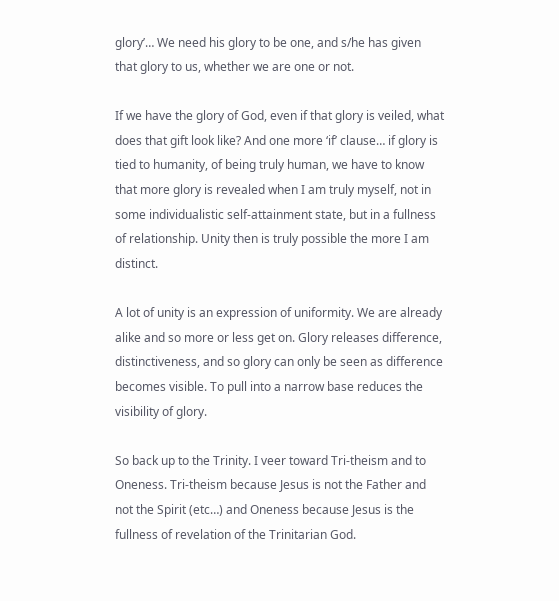glory’… We need his glory to be one, and s/he has given that glory to us, whether we are one or not.

If we have the glory of God, even if that glory is veiled, what does that gift look like? And one more ‘if’ clause… if glory is tied to humanity, of being truly human, we have to know that more glory is revealed when I am truly myself, not in some individualistic self-attainment state, but in a fullness of relationship. Unity then is truly possible the more I am distinct.

A lot of unity is an expression of uniformity. We are already alike and so more or less get on. Glory releases difference, distinctiveness, and so glory can only be seen as difference becomes visible. To pull into a narrow base reduces the visibility of glory.

So back up to the Trinity. I veer toward Tri-theism and to Oneness. Tri-theism because Jesus is not the Father and not the Spirit (etc…) and Oneness because Jesus is the fullness of revelation of the Trinitarian God.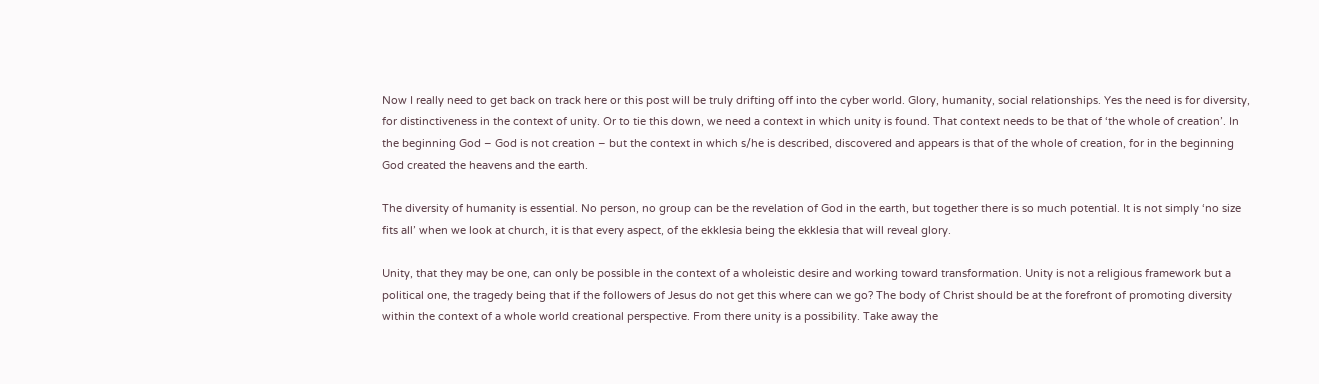Now I really need to get back on track here or this post will be truly drifting off into the cyber world. Glory, humanity, social relationships. Yes the need is for diversity, for distinctiveness in the context of unity. Or to tie this down, we need a context in which unity is found. That context needs to be that of ‘the whole of creation’. In the beginning God – God is not creation – but the context in which s/he is described, discovered and appears is that of the whole of creation, for in the beginning God created the heavens and the earth.

The diversity of humanity is essential. No person, no group can be the revelation of God in the earth, but together there is so much potential. It is not simply ‘no size fits all’ when we look at church, it is that every aspect, of the ekklesia being the ekklesia that will reveal glory.

Unity, that they may be one, can only be possible in the context of a wholeistic desire and working toward transformation. Unity is not a religious framework but a political one, the tragedy being that if the followers of Jesus do not get this where can we go? The body of Christ should be at the forefront of promoting diversity within the context of a whole world creational perspective. From there unity is a possibility. Take away the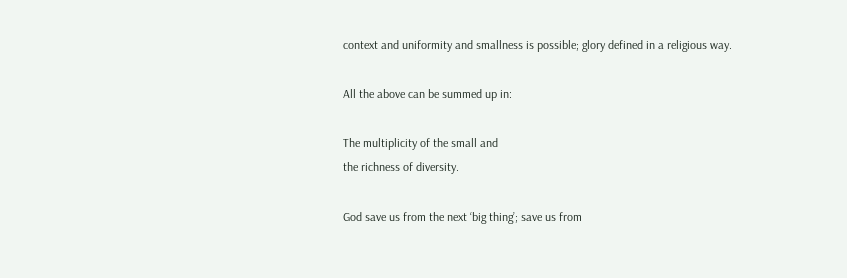context and uniformity and smallness is possible; glory defined in a religious way.

All the above can be summed up in:

The multiplicity of the small and
the richness of diversity.

God save us from the next ‘big thing’; save us from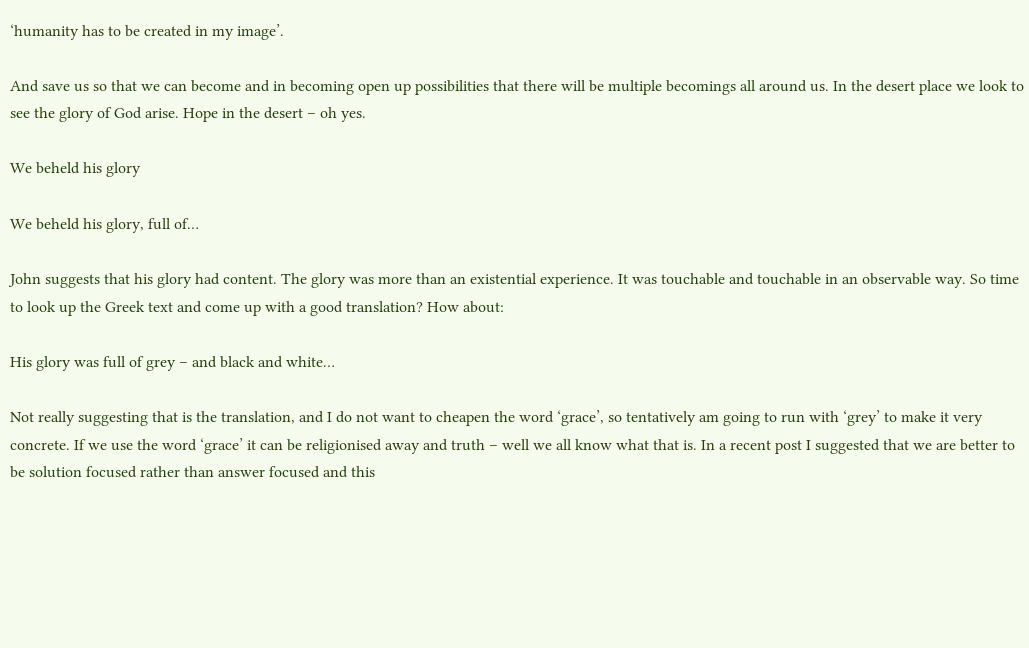‘humanity has to be created in my image’.

And save us so that we can become and in becoming open up possibilities that there will be multiple becomings all around us. In the desert place we look to see the glory of God arise. Hope in the desert – oh yes.

We beheld his glory

We beheld his glory, full of…

John suggests that his glory had content. The glory was more than an existential experience. It was touchable and touchable in an observable way. So time to look up the Greek text and come up with a good translation? How about:

His glory was full of grey – and black and white…

Not really suggesting that is the translation, and I do not want to cheapen the word ‘grace’, so tentatively am going to run with ‘grey’ to make it very concrete. If we use the word ‘grace’ it can be religionised away and truth – well we all know what that is. In a recent post I suggested that we are better to be solution focused rather than answer focused and this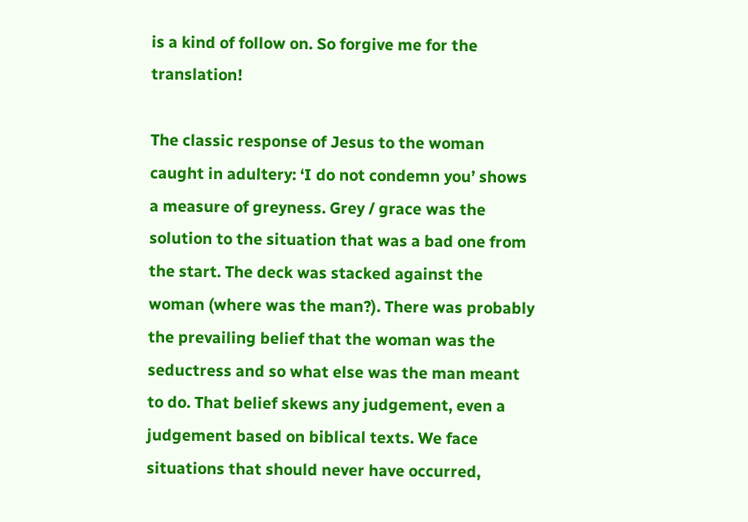is a kind of follow on. So forgive me for the translation!

The classic response of Jesus to the woman caught in adultery: ‘I do not condemn you’ shows a measure of greyness. Grey / grace was the solution to the situation that was a bad one from the start. The deck was stacked against the woman (where was the man?). There was probably the prevailing belief that the woman was the seductress and so what else was the man meant to do. That belief skews any judgement, even a judgement based on biblical texts. We face situations that should never have occurred,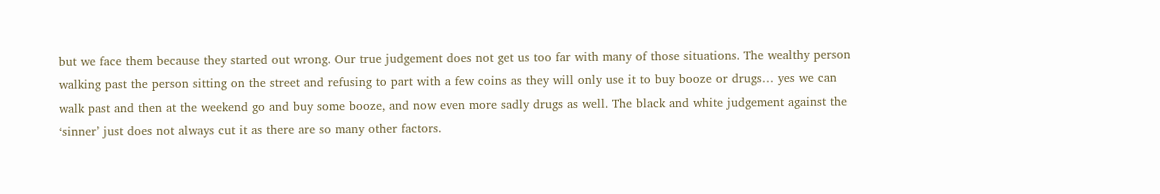but we face them because they started out wrong. Our true judgement does not get us too far with many of those situations. The wealthy person walking past the person sitting on the street and refusing to part with a few coins as they will only use it to buy booze or drugs… yes we can walk past and then at the weekend go and buy some booze, and now even more sadly drugs as well. The black and white judgement against the ‘sinner’ just does not always cut it as there are so many other factors.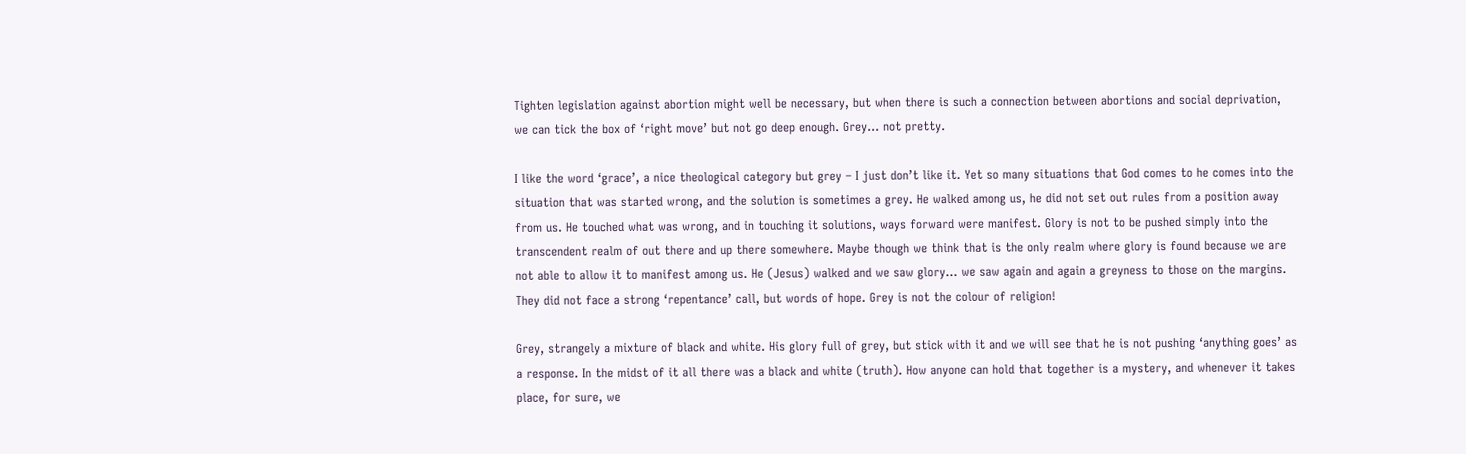Tighten legislation against abortion might well be necessary, but when there is such a connection between abortions and social deprivation, we can tick the box of ‘right move’ but not go deep enough. Grey… not pretty.

I like the word ‘grace’, a nice theological category but grey – I just don’t like it. Yet so many situations that God comes to he comes into the situation that was started wrong, and the solution is sometimes a grey. He walked among us, he did not set out rules from a position away from us. He touched what was wrong, and in touching it solutions, ways forward were manifest. Glory is not to be pushed simply into the transcendent realm of out there and up there somewhere. Maybe though we think that is the only realm where glory is found because we are not able to allow it to manifest among us. He (Jesus) walked and we saw glory… we saw again and again a greyness to those on the margins. They did not face a strong ‘repentance’ call, but words of hope. Grey is not the colour of religion!

Grey, strangely a mixture of black and white. His glory full of grey, but stick with it and we will see that he is not pushing ‘anything goes’ as a response. In the midst of it all there was a black and white (truth). How anyone can hold that together is a mystery, and whenever it takes place, for sure, we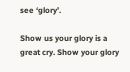see ‘glory’.

Show us your glory is a great cry. Show your glory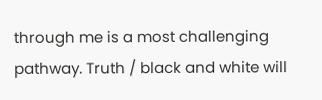through me is a most challenging pathway. Truth / black and white will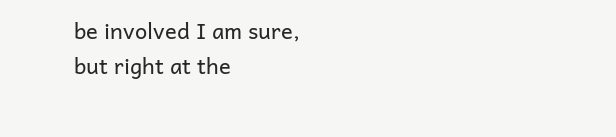be involved I am sure, but right at the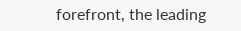forefront, the leading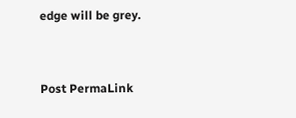edge will be grey.


Post PermaLink